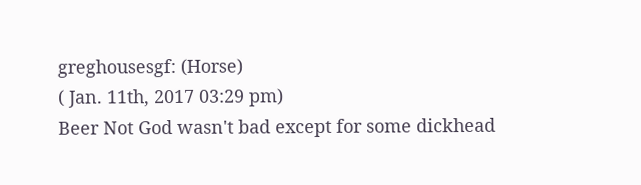greghousesgf: (Horse)
( Jan. 11th, 2017 03:29 pm)
Beer Not God wasn't bad except for some dickhead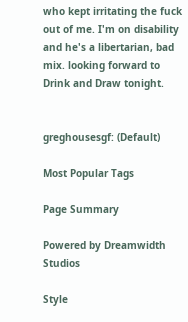who kept irritating the fuck out of me. I'm on disability and he's a libertarian, bad mix. looking forward to Drink and Draw tonight.


greghousesgf: (Default)

Most Popular Tags

Page Summary

Powered by Dreamwidth Studios

Style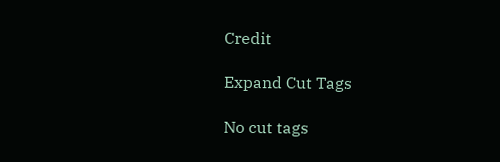Credit

Expand Cut Tags

No cut tags